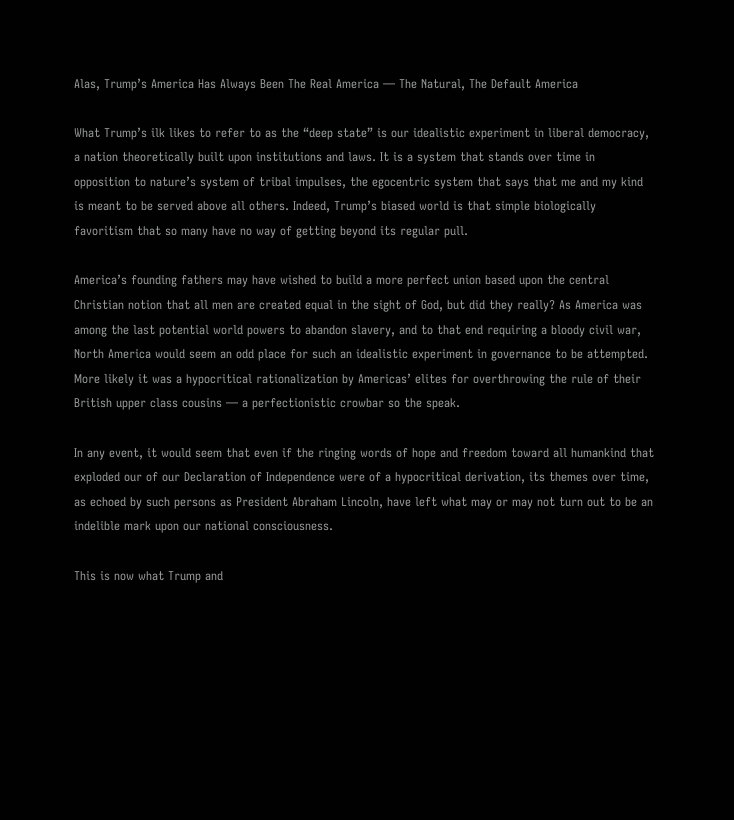Alas, Trump’s America Has Always Been The Real America — The Natural, The Default America

What Trump’s ilk likes to refer to as the “deep state” is our idealistic experiment in liberal democracy, a nation theoretically built upon institutions and laws. It is a system that stands over time in opposition to nature’s system of tribal impulses, the egocentric system that says that me and my kind is meant to be served above all others. Indeed, Trump’s biased world is that simple biologically favoritism that so many have no way of getting beyond its regular pull.

America’s founding fathers may have wished to build a more perfect union based upon the central Christian notion that all men are created equal in the sight of God, but did they really? As America was among the last potential world powers to abandon slavery, and to that end requiring a bloody civil war, North America would seem an odd place for such an idealistic experiment in governance to be attempted. More likely it was a hypocritical rationalization by Americas’ elites for overthrowing the rule of their British upper class cousins — a perfectionistic crowbar so the speak.

In any event, it would seem that even if the ringing words of hope and freedom toward all humankind that exploded our of our Declaration of Independence were of a hypocritical derivation, its themes over time, as echoed by such persons as President Abraham Lincoln, have left what may or may not turn out to be an indelible mark upon our national consciousness.

This is now what Trump and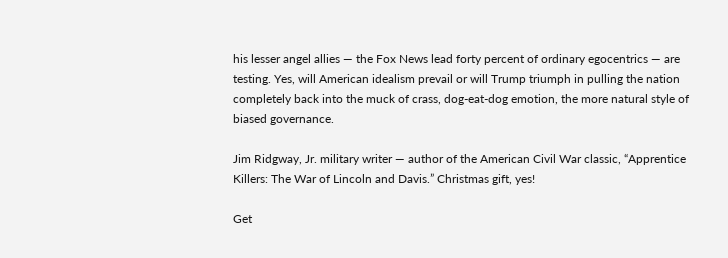his lesser angel allies — the Fox News lead forty percent of ordinary egocentrics — are testing. Yes, will American idealism prevail or will Trump triumph in pulling the nation completely back into the muck of crass, dog-eat-dog emotion, the more natural style of biased governance.

Jim Ridgway, Jr. military writer — author of the American Civil War classic, “Apprentice Killers: The War of Lincoln and Davis.” Christmas gift, yes!

Get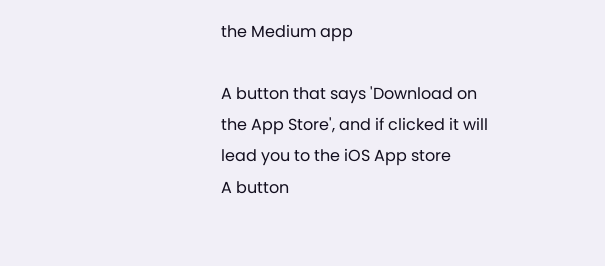the Medium app

A button that says 'Download on the App Store', and if clicked it will lead you to the iOS App store
A button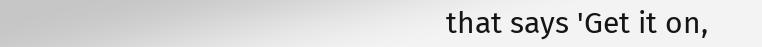that says 'Get it on,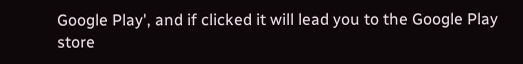Google Play', and if clicked it will lead you to the Google Play store